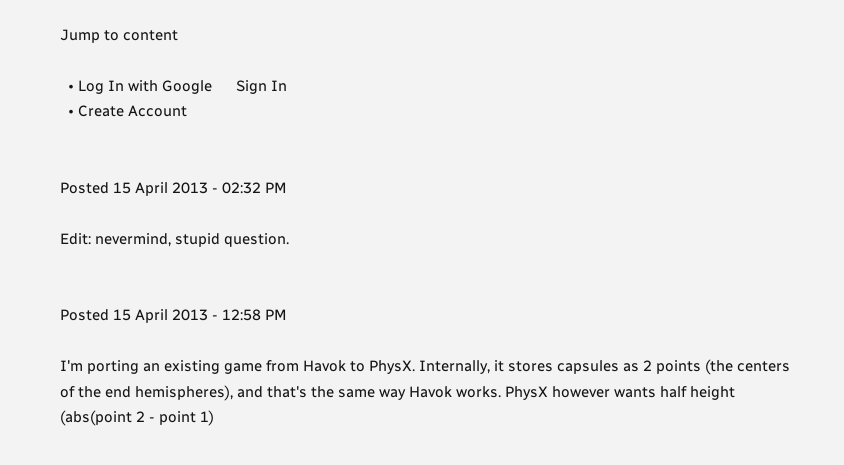Jump to content

  • Log In with Google      Sign In
  • Create Account


Posted 15 April 2013 - 02:32 PM

Edit: nevermind, stupid question.


Posted 15 April 2013 - 12:58 PM

I'm porting an existing game from Havok to PhysX. Internally, it stores capsules as 2 points (the centers of the end hemispheres), and that's the same way Havok works. PhysX however wants half height (abs(point 2 - point 1)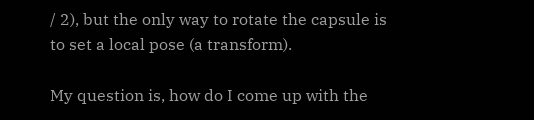/ 2), but the only way to rotate the capsule is to set a local pose (a transform).

My question is, how do I come up with the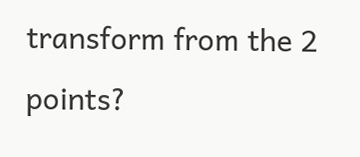transform from the 2 points?